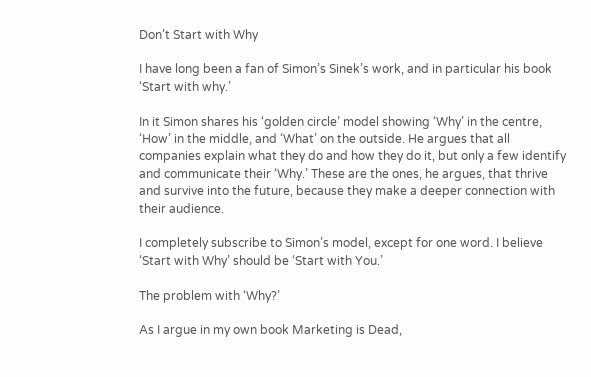Don’t Start with Why

I have long been a fan of Simon’s Sinek’s work, and in particular his book ‘Start with why.’

In it Simon shares his ‘golden circle’ model showing ‘Why’ in the centre, ‘How’ in the middle, and ‘What’ on the outside. He argues that all companies explain what they do and how they do it, but only a few identify and communicate their ‘Why.’ These are the ones, he argues, that thrive and survive into the future, because they make a deeper connection with their audience.

I completely subscribe to Simon’s model, except for one word. I believe ‘Start with Why’ should be ‘Start with You.’

The problem with ‘Why?’

As I argue in my own book Marketing is Dead,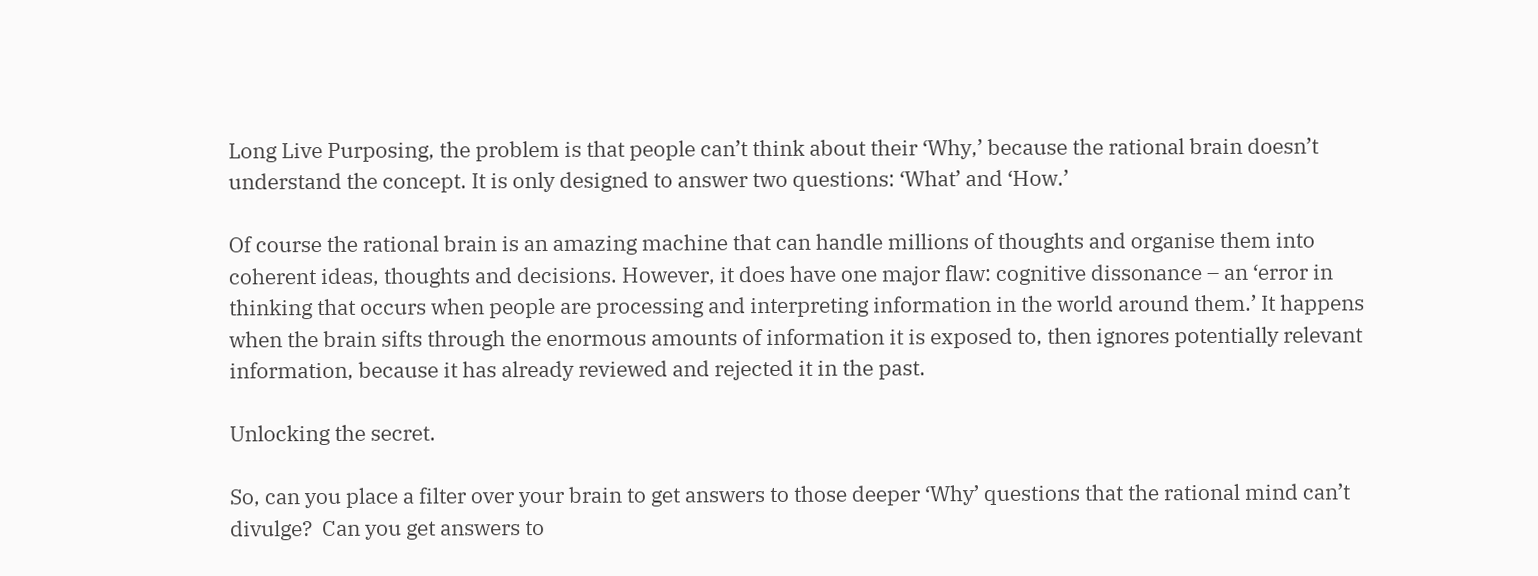Long Live Purposing, the problem is that people can’t think about their ‘Why,’ because the rational brain doesn’t understand the concept. It is only designed to answer two questions: ‘What’ and ‘How.’

Of course the rational brain is an amazing machine that can handle millions of thoughts and organise them into coherent ideas, thoughts and decisions. However, it does have one major flaw: cognitive dissonance – an ‘error in thinking that occurs when people are processing and interpreting information in the world around them.’ It happens when the brain sifts through the enormous amounts of information it is exposed to, then ignores potentially relevant information, because it has already reviewed and rejected it in the past.

Unlocking the secret.

So, can you place a filter over your brain to get answers to those deeper ‘Why’ questions that the rational mind can’t divulge?  Can you get answers to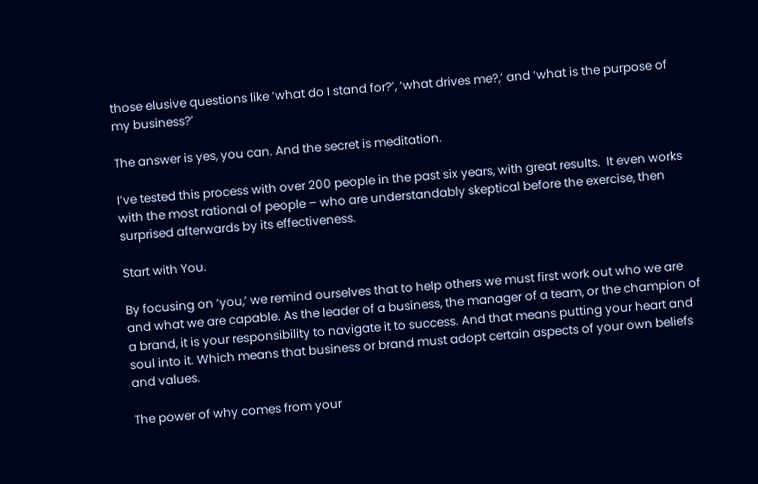those elusive questions like ‘what do I stand for?’, ‘what drives me?,’ and ‘what is the purpose of my business?’

The answer is yes, you can. And the secret is meditation.

I’ve tested this process with over 200 people in the past six years, with great results.  It even works with the most rational of people – who are understandably skeptical before the exercise, then surprised afterwards by its effectiveness.

Start with You.

By focusing on ‘you,’ we remind ourselves that to help others we must first work out who we are and what we are capable. As the leader of a business, the manager of a team, or the champion of a brand, it is your responsibility to navigate it to success. And that means putting your heart and soul into it. Which means that business or brand must adopt certain aspects of your own beliefs and values.

The power of why comes from your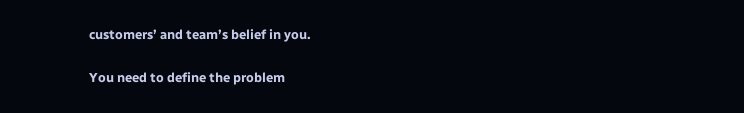customers’ and team’s belief in you.

You need to define the problem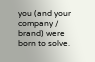you (and your company / brand) were born to solve.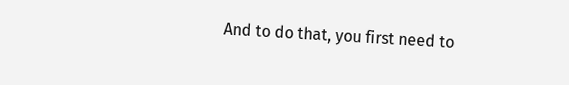And to do that, you first need to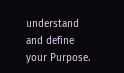understand and define your Purpose.